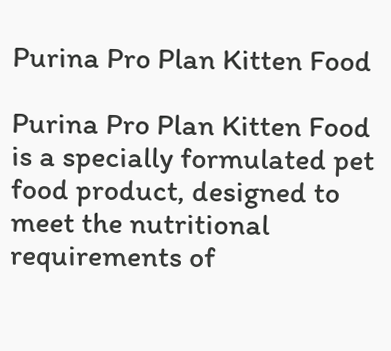Purina Pro Plan Kitten Food

Purina Pro Plan Kitten Food is a specially formulated pet food product, designed to meet the nutritional requirements of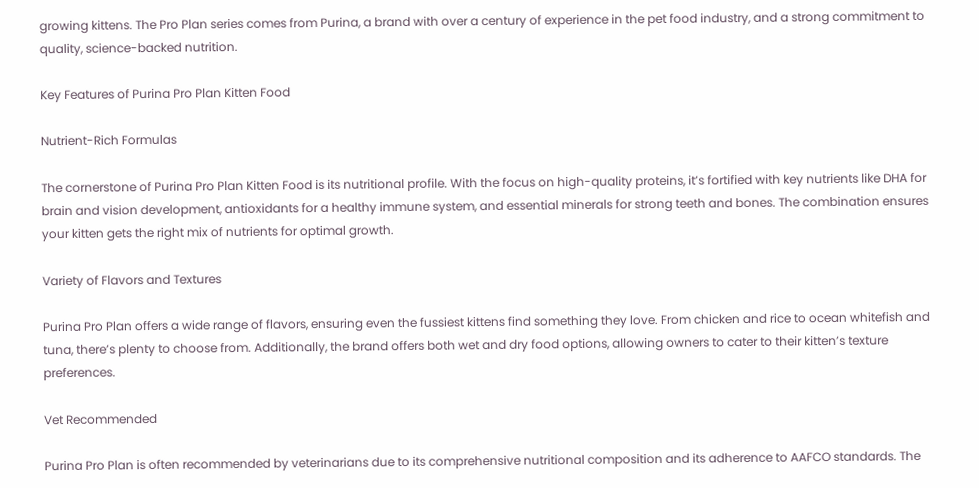growing kittens. The Pro Plan series comes from Purina, a brand with over a century of experience in the pet food industry, and a strong commitment to quality, science-backed nutrition.

Key Features of Purina Pro Plan Kitten Food

Nutrient-Rich Formulas

The cornerstone of Purina Pro Plan Kitten Food is its nutritional profile. With the focus on high-quality proteins, it’s fortified with key nutrients like DHA for brain and vision development, antioxidants for a healthy immune system, and essential minerals for strong teeth and bones. The combination ensures your kitten gets the right mix of nutrients for optimal growth.

Variety of Flavors and Textures

Purina Pro Plan offers a wide range of flavors, ensuring even the fussiest kittens find something they love. From chicken and rice to ocean whitefish and tuna, there’s plenty to choose from. Additionally, the brand offers both wet and dry food options, allowing owners to cater to their kitten’s texture preferences.

Vet Recommended

Purina Pro Plan is often recommended by veterinarians due to its comprehensive nutritional composition and its adherence to AAFCO standards. The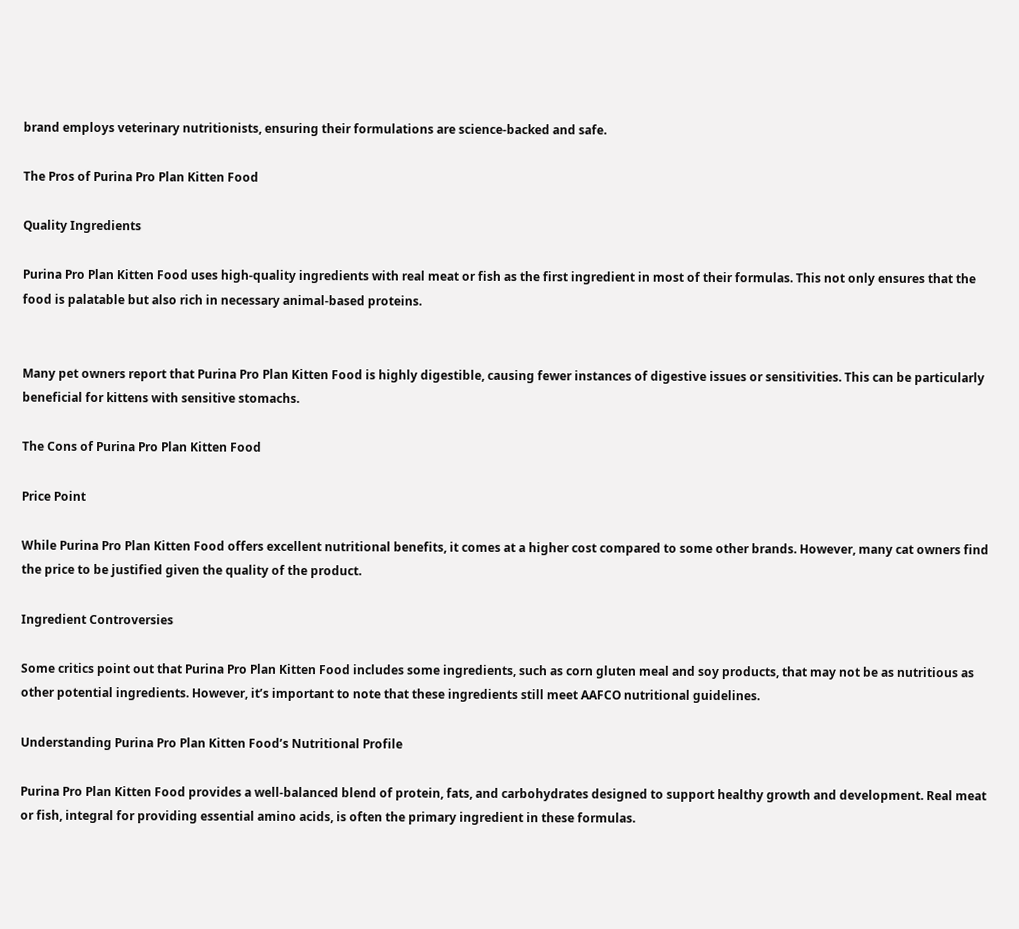brand employs veterinary nutritionists, ensuring their formulations are science-backed and safe.

The Pros of Purina Pro Plan Kitten Food

Quality Ingredients

Purina Pro Plan Kitten Food uses high-quality ingredients with real meat or fish as the first ingredient in most of their formulas. This not only ensures that the food is palatable but also rich in necessary animal-based proteins.


Many pet owners report that Purina Pro Plan Kitten Food is highly digestible, causing fewer instances of digestive issues or sensitivities. This can be particularly beneficial for kittens with sensitive stomachs.

The Cons of Purina Pro Plan Kitten Food

Price Point

While Purina Pro Plan Kitten Food offers excellent nutritional benefits, it comes at a higher cost compared to some other brands. However, many cat owners find the price to be justified given the quality of the product.

Ingredient Controversies

Some critics point out that Purina Pro Plan Kitten Food includes some ingredients, such as corn gluten meal and soy products, that may not be as nutritious as other potential ingredients. However, it’s important to note that these ingredients still meet AAFCO nutritional guidelines.

Understanding Purina Pro Plan Kitten Food’s Nutritional Profile

Purina Pro Plan Kitten Food provides a well-balanced blend of protein, fats, and carbohydrates designed to support healthy growth and development. Real meat or fish, integral for providing essential amino acids, is often the primary ingredient in these formulas.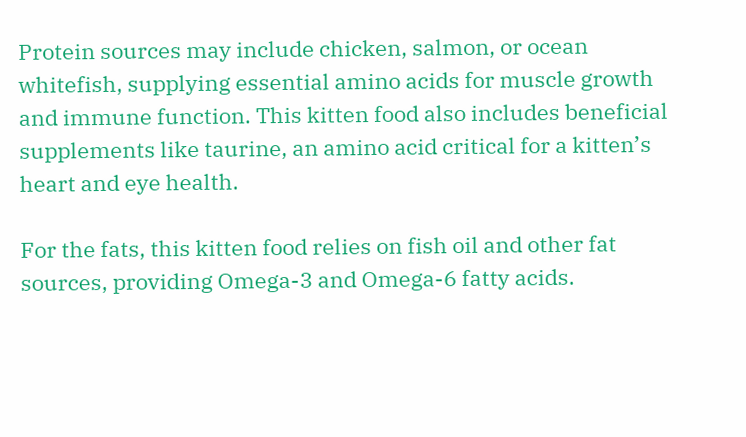Protein sources may include chicken, salmon, or ocean whitefish, supplying essential amino acids for muscle growth and immune function. This kitten food also includes beneficial supplements like taurine, an amino acid critical for a kitten’s heart and eye health.

For the fats, this kitten food relies on fish oil and other fat sources, providing Omega-3 and Omega-6 fatty acids.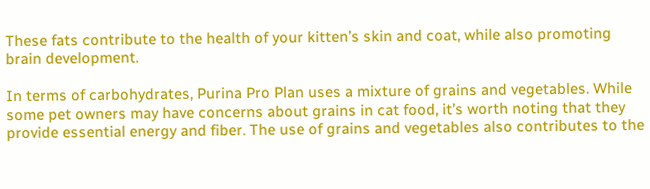These fats contribute to the health of your kitten’s skin and coat, while also promoting brain development.

In terms of carbohydrates, Purina Pro Plan uses a mixture of grains and vegetables. While some pet owners may have concerns about grains in cat food, it’s worth noting that they provide essential energy and fiber. The use of grains and vegetables also contributes to the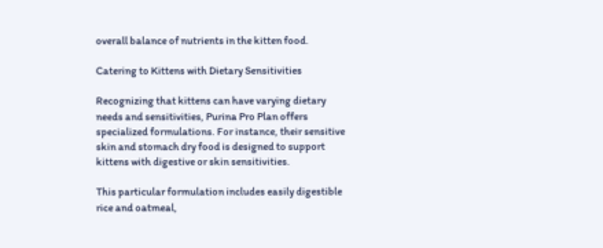overall balance of nutrients in the kitten food.

Catering to Kittens with Dietary Sensitivities

Recognizing that kittens can have varying dietary needs and sensitivities, Purina Pro Plan offers specialized formulations. For instance, their sensitive skin and stomach dry food is designed to support kittens with digestive or skin sensitivities.

This particular formulation includes easily digestible rice and oatmeal,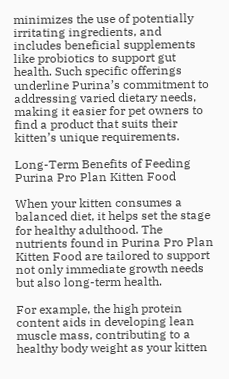minimizes the use of potentially irritating ingredients, and includes beneficial supplements like probiotics to support gut health. Such specific offerings underline Purina’s commitment to addressing varied dietary needs, making it easier for pet owners to find a product that suits their kitten’s unique requirements.

Long-Term Benefits of Feeding Purina Pro Plan Kitten Food

When your kitten consumes a balanced diet, it helps set the stage for healthy adulthood. The nutrients found in Purina Pro Plan Kitten Food are tailored to support not only immediate growth needs but also long-term health.

For example, the high protein content aids in developing lean muscle mass, contributing to a healthy body weight as your kitten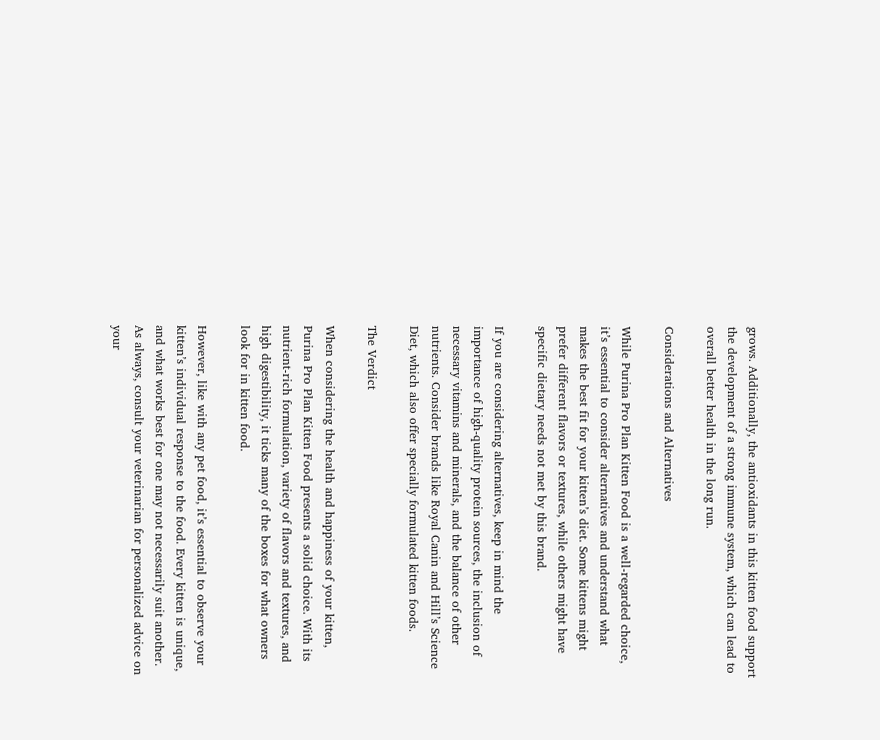grows. Additionally, the antioxidants in this kitten food support the development of a strong immune system, which can lead to overall better health in the long run.

Considerations and Alternatives

While Purina Pro Plan Kitten Food is a well-regarded choice, it’s essential to consider alternatives and understand what makes the best fit for your kitten’s diet. Some kittens might prefer different flavors or textures, while others might have specific dietary needs not met by this brand.

If you are considering alternatives, keep in mind the importance of high-quality protein sources, the inclusion of necessary vitamins and minerals, and the balance of other nutrients. Consider brands like Royal Canin and Hill’s Science Diet, which also offer specially formulated kitten foods.

The Verdict

When considering the health and happiness of your kitten, Purina Pro Plan Kitten Food presents a solid choice. With its nutrient-rich formulation, variety of flavors and textures, and high digestibility, it ticks many of the boxes for what owners look for in kitten food.

However, like with any pet food, it’s essential to observe your kitten’s individual response to the food. Every kitten is unique, and what works best for one may not necessarily suit another. As always, consult your veterinarian for personalized advice on your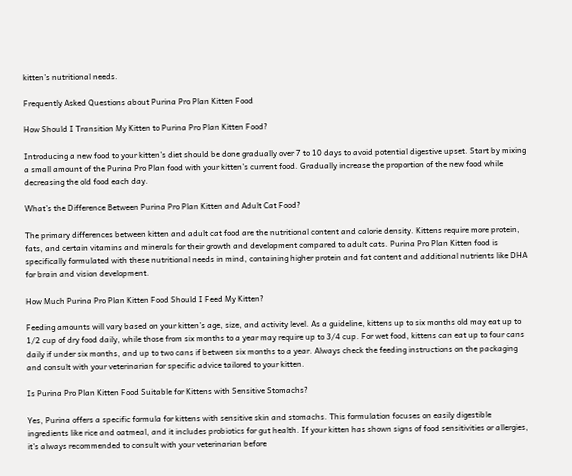kitten’s nutritional needs.

Frequently Asked Questions about Purina Pro Plan Kitten Food

How Should I Transition My Kitten to Purina Pro Plan Kitten Food?

Introducing a new food to your kitten’s diet should be done gradually over 7 to 10 days to avoid potential digestive upset. Start by mixing a small amount of the Purina Pro Plan food with your kitten’s current food. Gradually increase the proportion of the new food while decreasing the old food each day.

What’s the Difference Between Purina Pro Plan Kitten and Adult Cat Food?

The primary differences between kitten and adult cat food are the nutritional content and calorie density. Kittens require more protein, fats, and certain vitamins and minerals for their growth and development compared to adult cats. Purina Pro Plan Kitten food is specifically formulated with these nutritional needs in mind, containing higher protein and fat content and additional nutrients like DHA for brain and vision development.

How Much Purina Pro Plan Kitten Food Should I Feed My Kitten?

Feeding amounts will vary based on your kitten’s age, size, and activity level. As a guideline, kittens up to six months old may eat up to 1/2 cup of dry food daily, while those from six months to a year may require up to 3/4 cup. For wet food, kittens can eat up to four cans daily if under six months, and up to two cans if between six months to a year. Always check the feeding instructions on the packaging and consult with your veterinarian for specific advice tailored to your kitten.

Is Purina Pro Plan Kitten Food Suitable for Kittens with Sensitive Stomachs?

Yes, Purina offers a specific formula for kittens with sensitive skin and stomachs. This formulation focuses on easily digestible ingredients like rice and oatmeal, and it includes probiotics for gut health. If your kitten has shown signs of food sensitivities or allergies, it’s always recommended to consult with your veterinarian before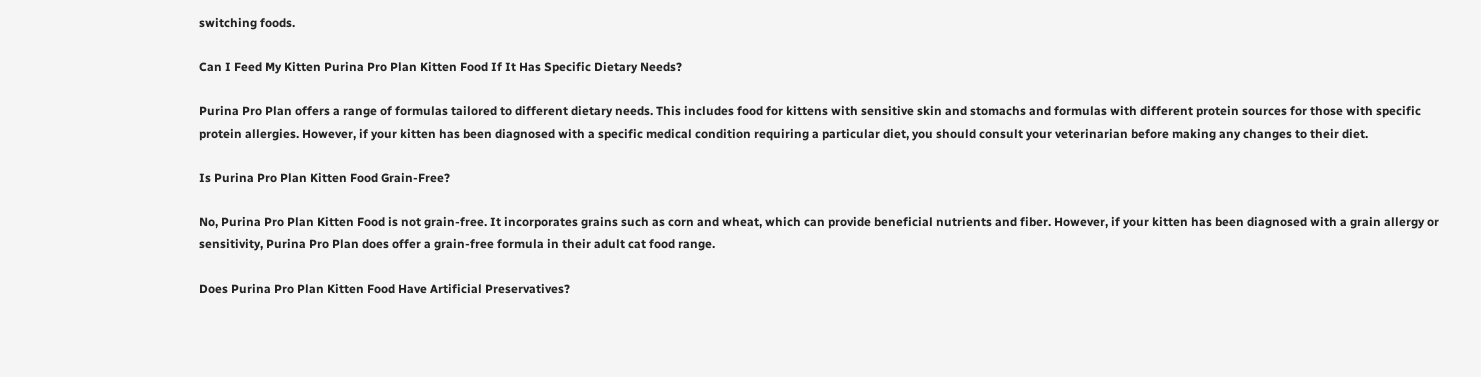switching foods.

Can I Feed My Kitten Purina Pro Plan Kitten Food If It Has Specific Dietary Needs?

Purina Pro Plan offers a range of formulas tailored to different dietary needs. This includes food for kittens with sensitive skin and stomachs and formulas with different protein sources for those with specific protein allergies. However, if your kitten has been diagnosed with a specific medical condition requiring a particular diet, you should consult your veterinarian before making any changes to their diet.

Is Purina Pro Plan Kitten Food Grain-Free?

No, Purina Pro Plan Kitten Food is not grain-free. It incorporates grains such as corn and wheat, which can provide beneficial nutrients and fiber. However, if your kitten has been diagnosed with a grain allergy or sensitivity, Purina Pro Plan does offer a grain-free formula in their adult cat food range.

Does Purina Pro Plan Kitten Food Have Artificial Preservatives?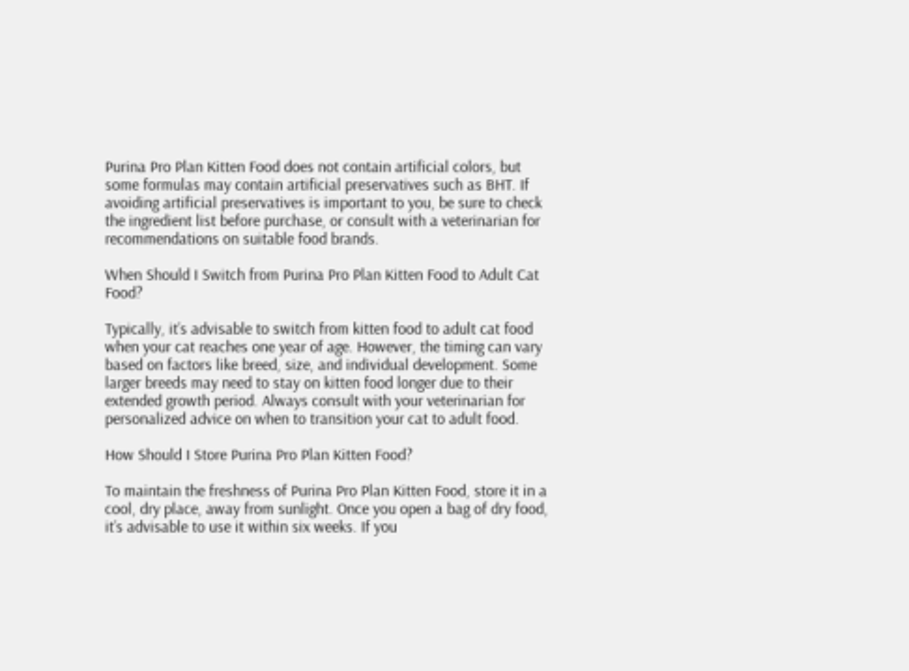Purina Pro Plan Kitten Food does not contain artificial colors, but some formulas may contain artificial preservatives such as BHT. If avoiding artificial preservatives is important to you, be sure to check the ingredient list before purchase, or consult with a veterinarian for recommendations on suitable food brands.

When Should I Switch from Purina Pro Plan Kitten Food to Adult Cat Food?

Typically, it’s advisable to switch from kitten food to adult cat food when your cat reaches one year of age. However, the timing can vary based on factors like breed, size, and individual development. Some larger breeds may need to stay on kitten food longer due to their extended growth period. Always consult with your veterinarian for personalized advice on when to transition your cat to adult food.

How Should I Store Purina Pro Plan Kitten Food?

To maintain the freshness of Purina Pro Plan Kitten Food, store it in a cool, dry place, away from sunlight. Once you open a bag of dry food, it’s advisable to use it within six weeks. If you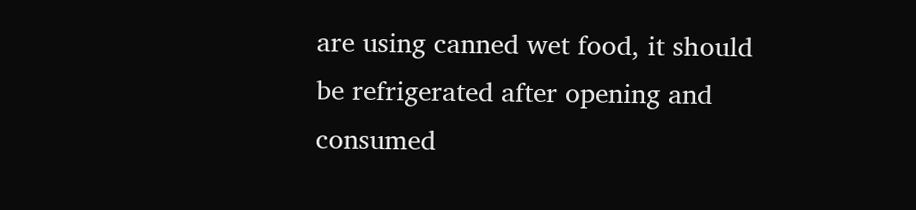are using canned wet food, it should be refrigerated after opening and consumed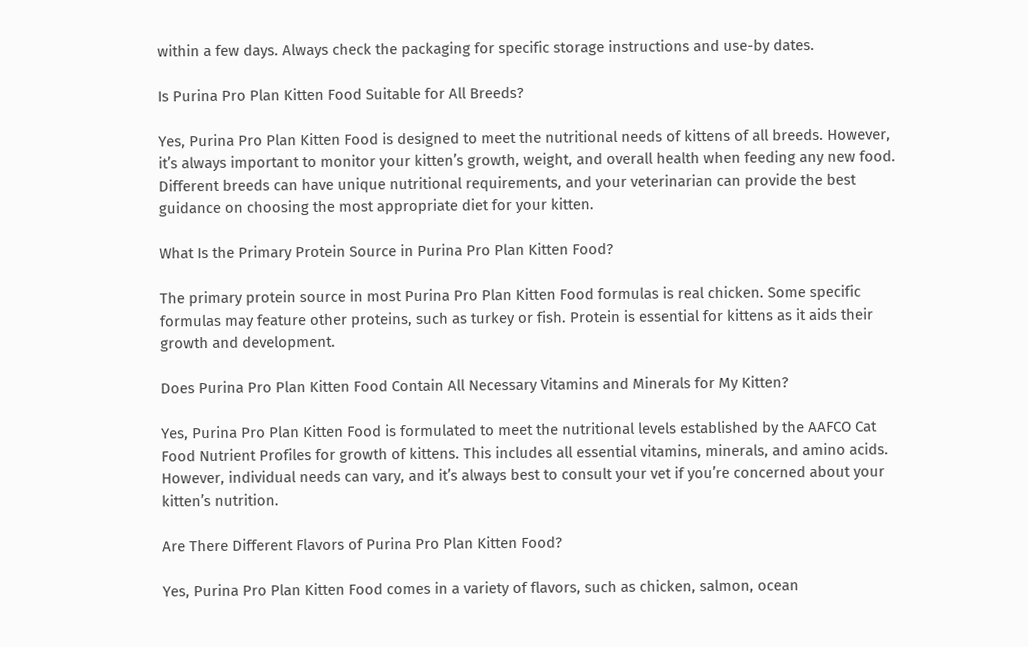within a few days. Always check the packaging for specific storage instructions and use-by dates.

Is Purina Pro Plan Kitten Food Suitable for All Breeds?

Yes, Purina Pro Plan Kitten Food is designed to meet the nutritional needs of kittens of all breeds. However, it’s always important to monitor your kitten’s growth, weight, and overall health when feeding any new food. Different breeds can have unique nutritional requirements, and your veterinarian can provide the best guidance on choosing the most appropriate diet for your kitten.

What Is the Primary Protein Source in Purina Pro Plan Kitten Food?

The primary protein source in most Purina Pro Plan Kitten Food formulas is real chicken. Some specific formulas may feature other proteins, such as turkey or fish. Protein is essential for kittens as it aids their growth and development.

Does Purina Pro Plan Kitten Food Contain All Necessary Vitamins and Minerals for My Kitten?

Yes, Purina Pro Plan Kitten Food is formulated to meet the nutritional levels established by the AAFCO Cat Food Nutrient Profiles for growth of kittens. This includes all essential vitamins, minerals, and amino acids. However, individual needs can vary, and it’s always best to consult your vet if you’re concerned about your kitten’s nutrition.

Are There Different Flavors of Purina Pro Plan Kitten Food?

Yes, Purina Pro Plan Kitten Food comes in a variety of flavors, such as chicken, salmon, ocean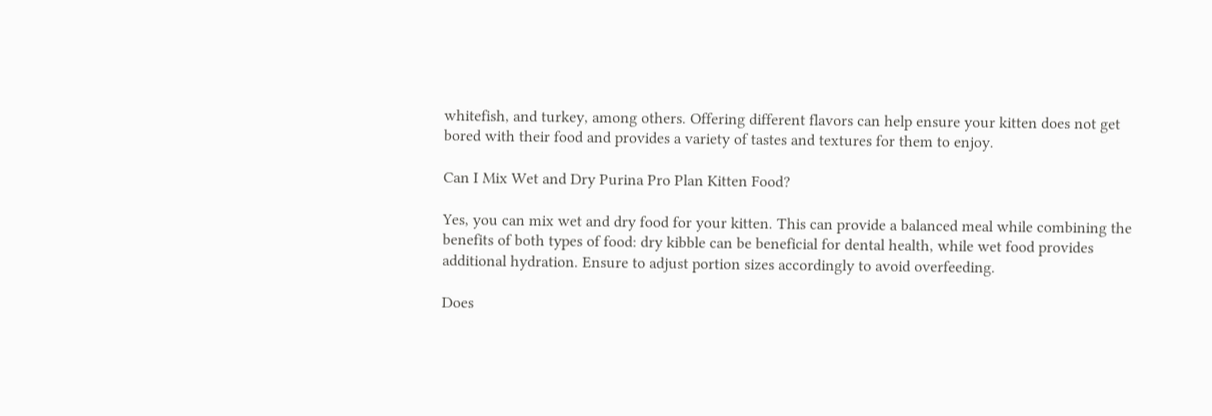whitefish, and turkey, among others. Offering different flavors can help ensure your kitten does not get bored with their food and provides a variety of tastes and textures for them to enjoy.

Can I Mix Wet and Dry Purina Pro Plan Kitten Food?

Yes, you can mix wet and dry food for your kitten. This can provide a balanced meal while combining the benefits of both types of food: dry kibble can be beneficial for dental health, while wet food provides additional hydration. Ensure to adjust portion sizes accordingly to avoid overfeeding.

Does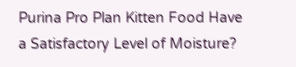Purina Pro Plan Kitten Food Have a Satisfactory Level of Moisture?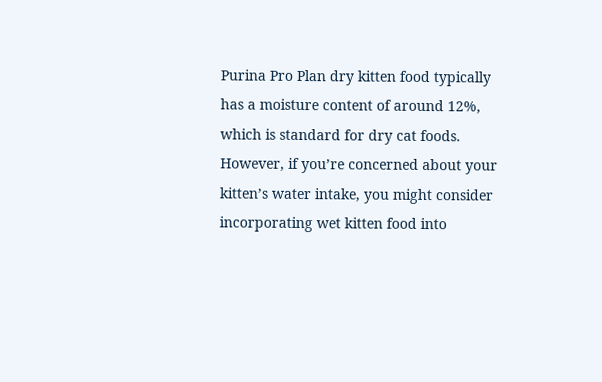Purina Pro Plan dry kitten food typically has a moisture content of around 12%, which is standard for dry cat foods. However, if you’re concerned about your kitten’s water intake, you might consider incorporating wet kitten food into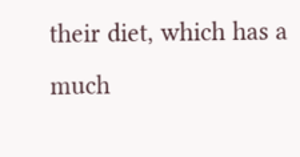their diet, which has a much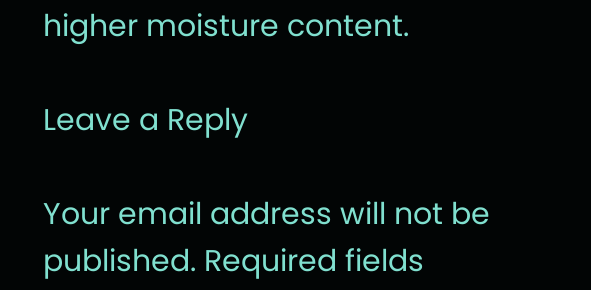higher moisture content.

Leave a Reply

Your email address will not be published. Required fields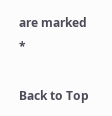are marked *

Back to Top